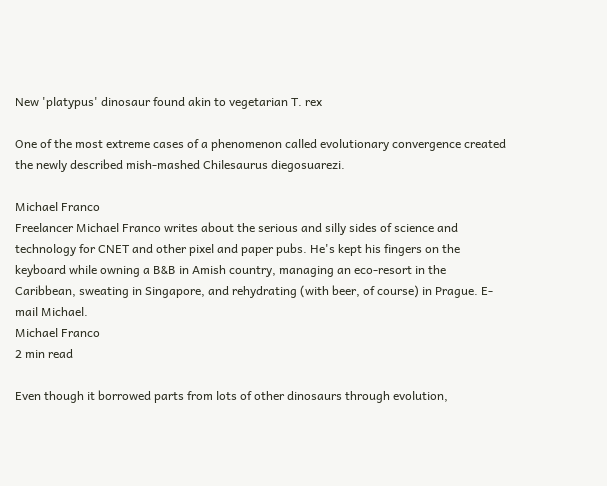New 'platypus' dinosaur found akin to vegetarian T. rex

One of the most extreme cases of a phenomenon called evolutionary convergence created the newly described mish-mashed Chilesaurus diegosuarezi.

Michael Franco
Freelancer Michael Franco writes about the serious and silly sides of science and technology for CNET and other pixel and paper pubs. He's kept his fingers on the keyboard while owning a B&B in Amish country, managing an eco-resort in the Caribbean, sweating in Singapore, and rehydrating (with beer, of course) in Prague. E-mail Michael.
Michael Franco
2 min read

Even though it borrowed parts from lots of other dinosaurs through evolution,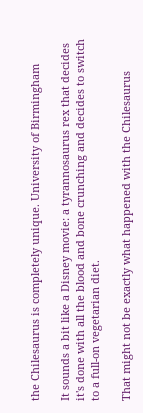the Chilesaurus is completely unique. University of Birmingham

It sounds a bit like a Disney movie: a tyrannosaurus rex that decides it's done with all the blood and bone crunching and decides to switch to a full-on vegetarian diet.

That might not be exactly what happened with the Chilesaurus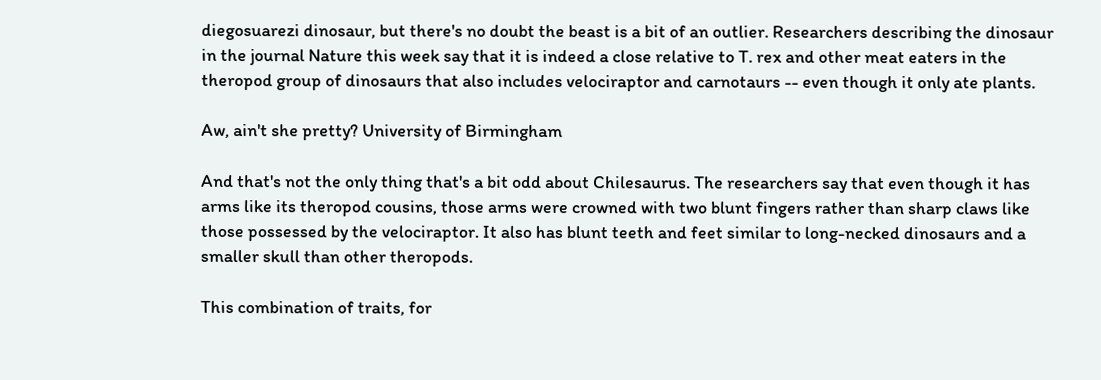diegosuarezi dinosaur, but there's no doubt the beast is a bit of an outlier. Researchers describing the dinosaur in the journal Nature this week say that it is indeed a close relative to T. rex and other meat eaters in the theropod group of dinosaurs that also includes velociraptor and carnotaurs -- even though it only ate plants.

Aw, ain't she pretty? University of Birmingham

And that's not the only thing that's a bit odd about Chilesaurus. The researchers say that even though it has arms like its theropod cousins, those arms were crowned with two blunt fingers rather than sharp claws like those possessed by the velociraptor. It also has blunt teeth and feet similar to long-necked dinosaurs and a smaller skull than other theropods.

This combination of traits, for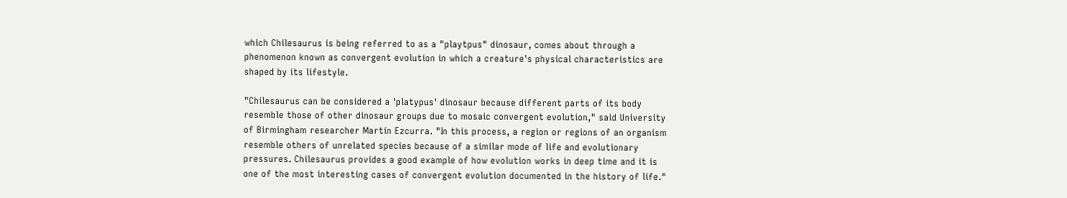which Chilesaurus is being referred to as a "playtpus" dinosaur, comes about through a phenomenon known as convergent evolution in which a creature's physical characteristics are shaped by its lifestyle.

"Chilesaurus can be considered a 'platypus' dinosaur because different parts of its body resemble those of other dinosaur groups due to mosaic convergent evolution," said University of Birmingham researcher Martín Ezcurra. "In this process, a region or regions of an organism resemble others of unrelated species because of a similar mode of life and evolutionary pressures. Chilesaurus provides a good example of how evolution works in deep time and it is one of the most interesting cases of convergent evolution documented in the history of life."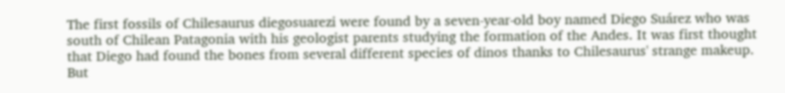The first fossils of Chilesaurus diegosuarezi were found by a seven-year-old boy named Diego Suárez who was south of Chilean Patagonia with his geologist parents studying the formation of the Andes. It was first thought that Diego had found the bones from several different species of dinos thanks to Chilesaurus' strange makeup. But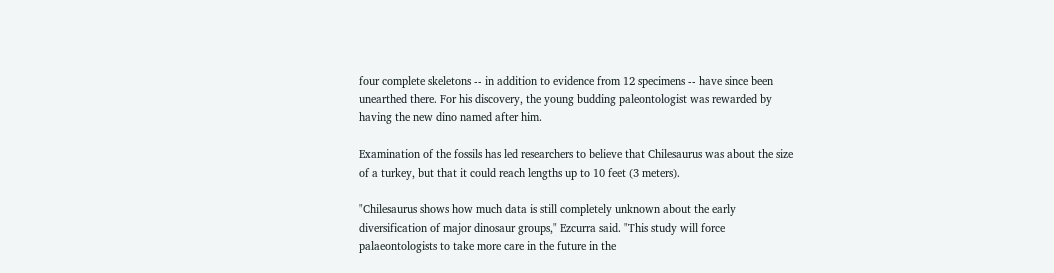four complete skeletons -- in addition to evidence from 12 specimens -- have since been unearthed there. For his discovery, the young budding paleontologist was rewarded by having the new dino named after him.

Examination of the fossils has led researchers to believe that Chilesaurus was about the size of a turkey, but that it could reach lengths up to 10 feet (3 meters).

"Chilesaurus shows how much data is still completely unknown about the early diversification of major dinosaur groups," Ezcurra said. "This study will force palaeontologists to take more care in the future in the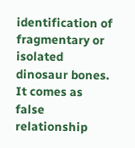identification of fragmentary or isolated dinosaur bones. It comes as false relationship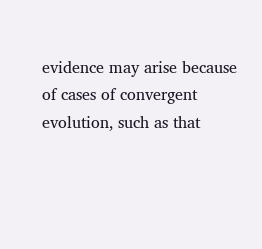evidence may arise because of cases of convergent evolution, such as that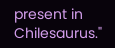present in Chilesaurus."